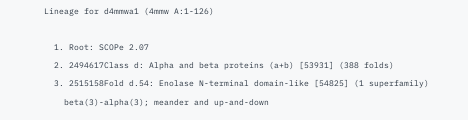Lineage for d4mmwa1 (4mmw A:1-126)

  1. Root: SCOPe 2.07
  2. 2494617Class d: Alpha and beta proteins (a+b) [53931] (388 folds)
  3. 2515158Fold d.54: Enolase N-terminal domain-like [54825] (1 superfamily)
    beta(3)-alpha(3); meander and up-and-down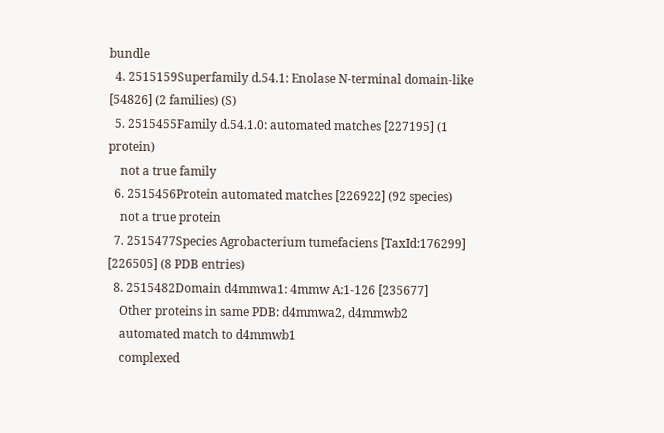bundle
  4. 2515159Superfamily d.54.1: Enolase N-terminal domain-like [54826] (2 families) (S)
  5. 2515455Family d.54.1.0: automated matches [227195] (1 protein)
    not a true family
  6. 2515456Protein automated matches [226922] (92 species)
    not a true protein
  7. 2515477Species Agrobacterium tumefaciens [TaxId:176299] [226505] (8 PDB entries)
  8. 2515482Domain d4mmwa1: 4mmw A:1-126 [235677]
    Other proteins in same PDB: d4mmwa2, d4mmwb2
    automated match to d4mmwb1
    complexed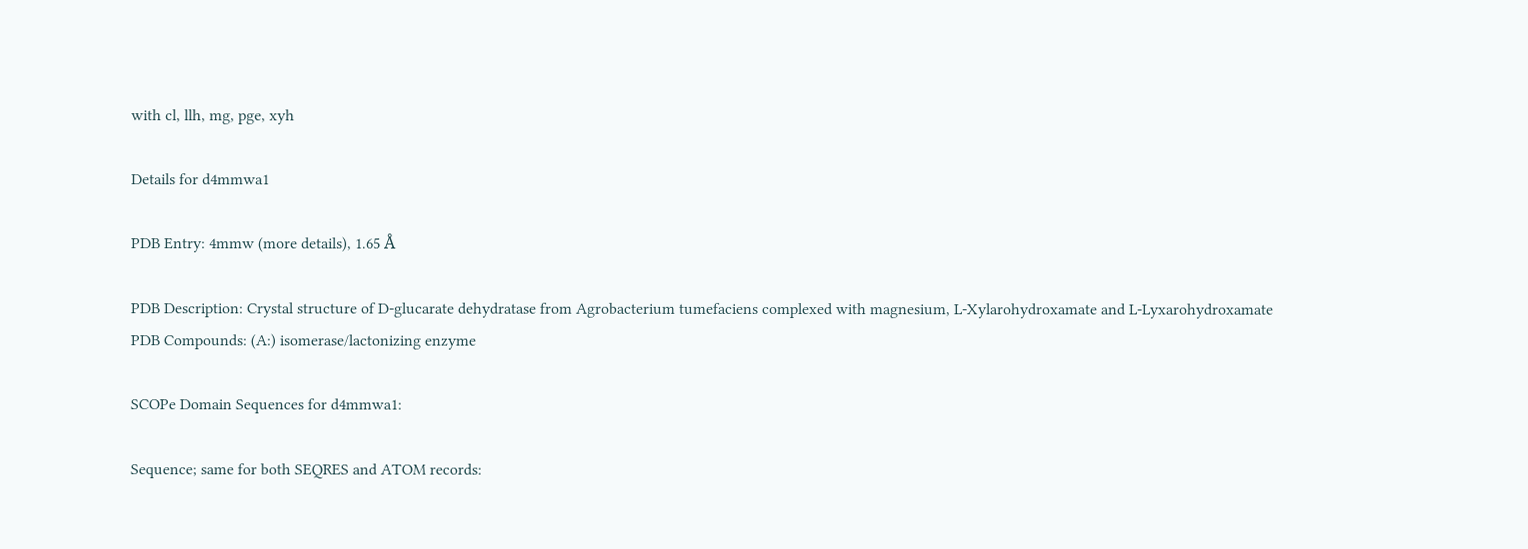with cl, llh, mg, pge, xyh

Details for d4mmwa1

PDB Entry: 4mmw (more details), 1.65 Å

PDB Description: Crystal structure of D-glucarate dehydratase from Agrobacterium tumefaciens complexed with magnesium, L-Xylarohydroxamate and L-Lyxarohydroxamate
PDB Compounds: (A:) isomerase/lactonizing enzyme

SCOPe Domain Sequences for d4mmwa1:

Sequence; same for both SEQRES and ATOM records: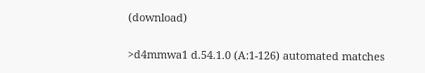(download)

>d4mmwa1 d.54.1.0 (A:1-126) automated matches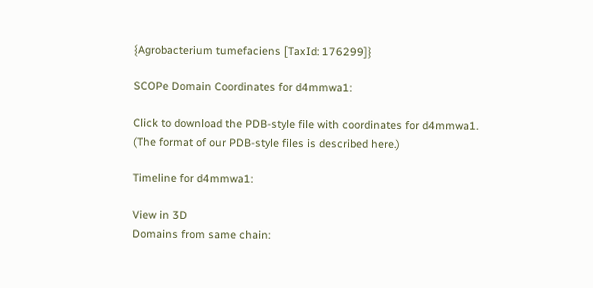{Agrobacterium tumefaciens [TaxId: 176299]}

SCOPe Domain Coordinates for d4mmwa1:

Click to download the PDB-style file with coordinates for d4mmwa1.
(The format of our PDB-style files is described here.)

Timeline for d4mmwa1:

View in 3D
Domains from same chain: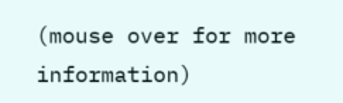(mouse over for more information)